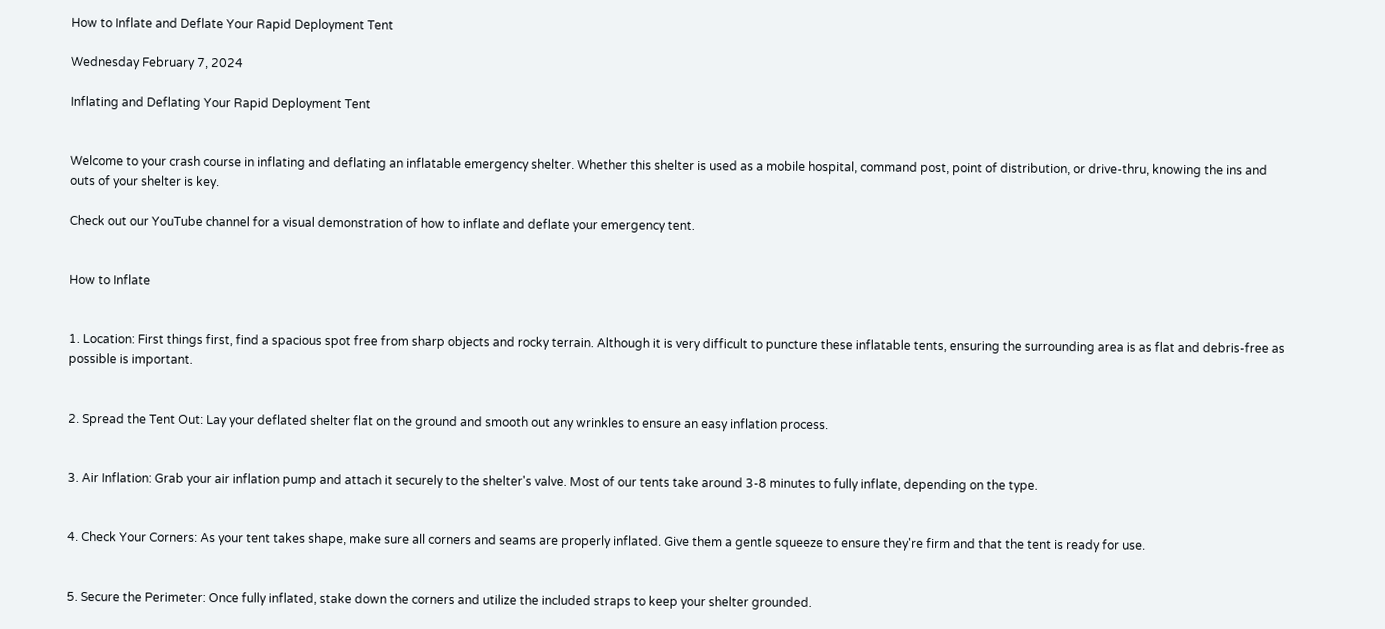How to Inflate and Deflate Your Rapid Deployment Tent

Wednesday February 7, 2024

Inflating and Deflating Your Rapid Deployment Tent


Welcome to your crash course in inflating and deflating an inflatable emergency shelter. Whether this shelter is used as a mobile hospital, command post, point of distribution, or drive-thru, knowing the ins and outs of your shelter is key.

Check out our YouTube channel for a visual demonstration of how to inflate and deflate your emergency tent.


How to Inflate


1. Location: First things first, find a spacious spot free from sharp objects and rocky terrain. Although it is very difficult to puncture these inflatable tents, ensuring the surrounding area is as flat and debris-free as possible is important.


2. Spread the Tent Out: Lay your deflated shelter flat on the ground and smooth out any wrinkles to ensure an easy inflation process.


3. Air Inflation: Grab your air inflation pump and attach it securely to the shelter's valve. Most of our tents take around 3-8 minutes to fully inflate, depending on the type.


4. Check Your Corners: As your tent takes shape, make sure all corners and seams are properly inflated. Give them a gentle squeeze to ensure they're firm and that the tent is ready for use.


5. Secure the Perimeter: Once fully inflated, stake down the corners and utilize the included straps to keep your shelter grounded.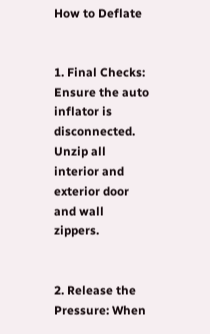How to Deflate


1. Final Checks: Ensure the auto inflator is disconnected. Unzip all interior and exterior door and wall zippers.


2. Release the Pressure: When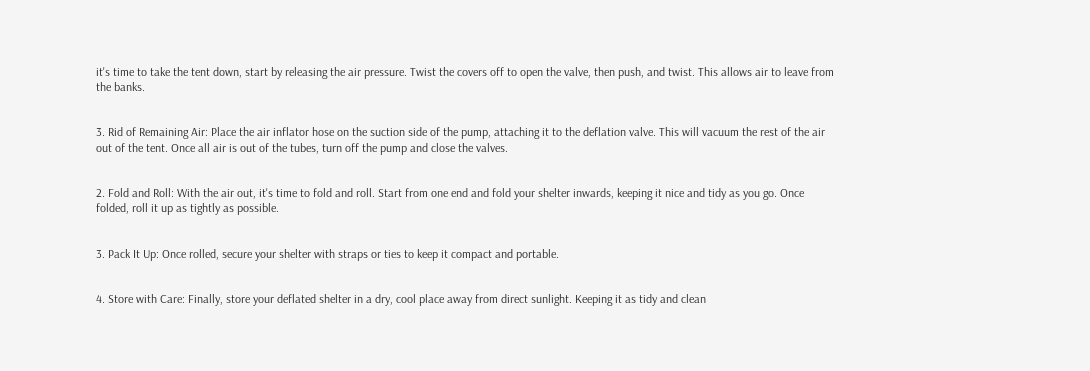it's time to take the tent down, start by releasing the air pressure. Twist the covers off to open the valve, then push, and twist. This allows air to leave from the banks.


3. Rid of Remaining Air: Place the air inflator hose on the suction side of the pump, attaching it to the deflation valve. This will vacuum the rest of the air out of the tent. Once all air is out of the tubes, turn off the pump and close the valves.


2. Fold and Roll: With the air out, it's time to fold and roll. Start from one end and fold your shelter inwards, keeping it nice and tidy as you go. Once folded, roll it up as tightly as possible.


3. Pack It Up: Once rolled, secure your shelter with straps or ties to keep it compact and portable.


4. Store with Care: Finally, store your deflated shelter in a dry, cool place away from direct sunlight. Keeping it as tidy and clean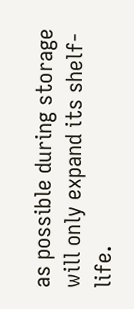as possible during storage will only expand its shelf-life.